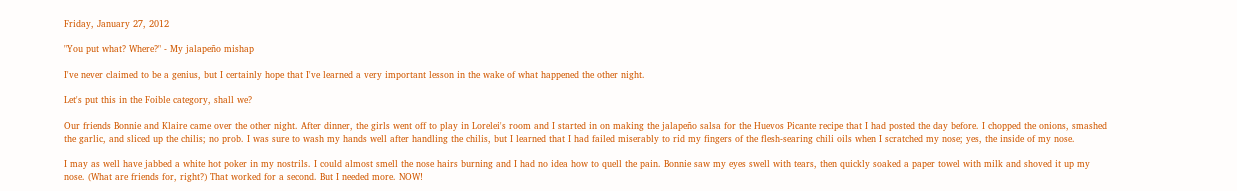Friday, January 27, 2012

"You put what? Where?" - My jalapeño mishap

I've never claimed to be a genius, but I certainly hope that I've learned a very important lesson in the wake of what happened the other night.

Let's put this in the Foible category, shall we?

Our friends Bonnie and Klaire came over the other night. After dinner, the girls went off to play in Lorelei's room and I started in on making the jalapeño salsa for the Huevos Picante recipe that I had posted the day before. I chopped the onions, smashed the garlic, and sliced up the chilis; no prob. I was sure to wash my hands well after handling the chilis, but I learned that I had failed miserably to rid my fingers of the flesh-searing chili oils when I scratched my nose; yes, the inside of my nose.

I may as well have jabbed a white hot poker in my nostrils. I could almost smell the nose hairs burning and I had no idea how to quell the pain. Bonnie saw my eyes swell with tears, then quickly soaked a paper towel with milk and shoved it up my nose. (What are friends for, right?) That worked for a second. But I needed more. NOW!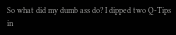So what did my dumb ass do? I dipped two Q-Tips in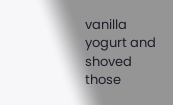vanilla yogurt and shoved those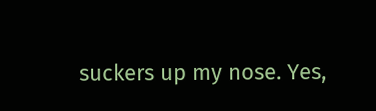suckers up my nose. Yes,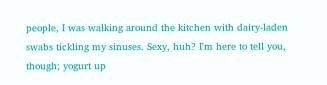people, I was walking around the kitchen with dairy-laden swabs tickling my sinuses. Sexy, huh? I'm here to tell you, though; yogurt up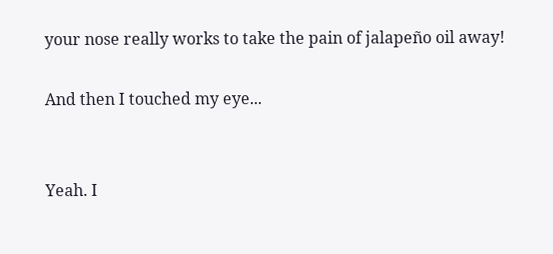your nose really works to take the pain of jalapeño oil away!

And then I touched my eye...


Yeah. I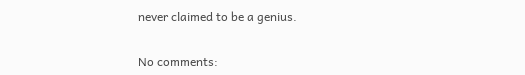never claimed to be a genius.


No comments: